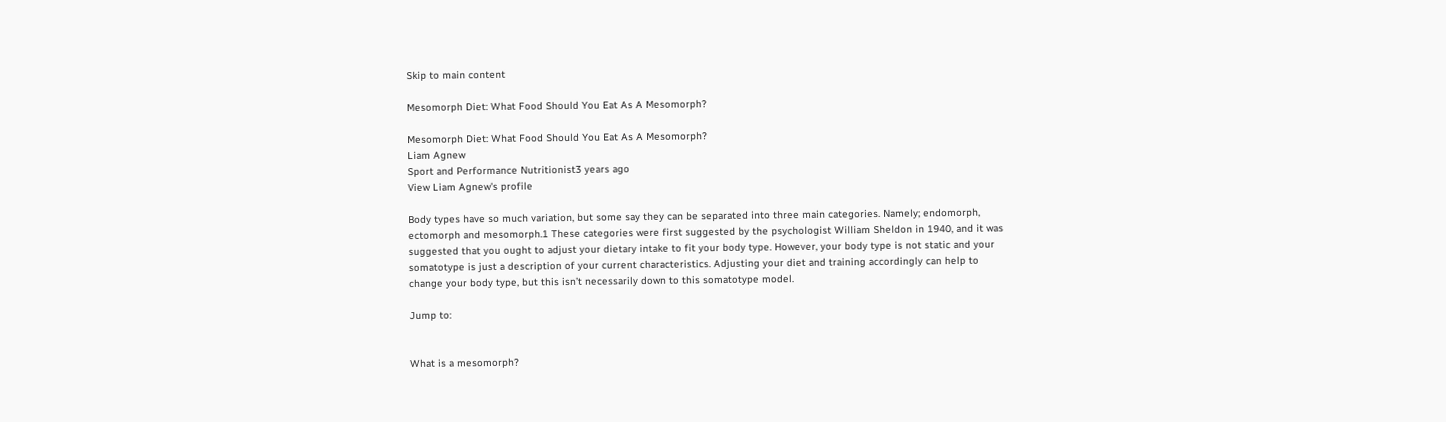Skip to main content

Mesomorph Diet: What Food Should You Eat As A Mesomorph?

Mesomorph Diet: What Food Should You Eat As A Mesomorph?
Liam Agnew
Sport and Performance Nutritionist3 years ago
View Liam Agnew's profile

Body types have so much variation, but some say they can be separated into three main categories. Namely; endomorph, ectomorph and mesomorph.1 These categories were first suggested by the psychologist William Sheldon in 1940, and it was suggested that you ought to adjust your dietary intake to fit your body type. However, your body type is not static and your somatotype is just a description of your current characteristics. Adjusting your diet and training accordingly can help to change your body type, but this isn’t necessarily down to this somatotype model.

Jump to:


What is a mesomorph?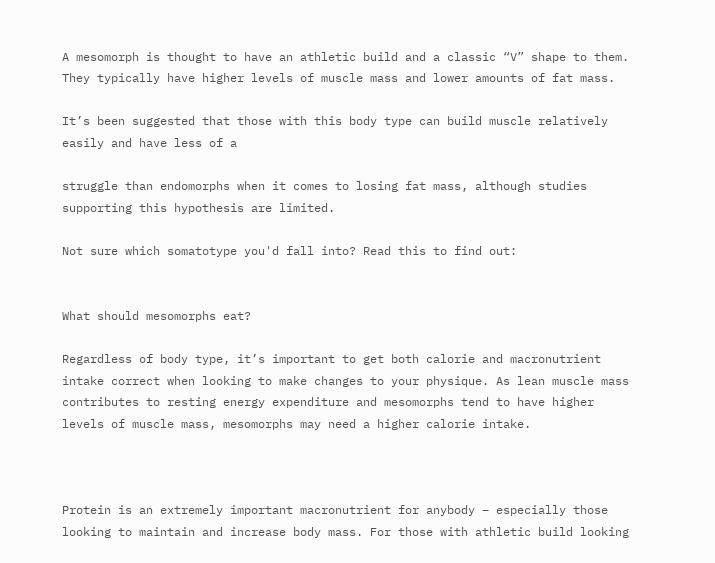A mesomorph is thought to have an athletic build and a classic “V” shape to them. They typically have higher levels of muscle mass and lower amounts of fat mass.

It’s been suggested that those with this body type can build muscle relatively easily and have less of a

struggle than endomorphs when it comes to losing fat mass, although studies supporting this hypothesis are limited.

Not sure which somatotype you'd fall into? Read this to find out:


What should mesomorphs eat?

Regardless of body type, it’s important to get both calorie and macronutrient intake correct when looking to make changes to your physique. As lean muscle mass contributes to resting energy expenditure and mesomorphs tend to have higher levels of muscle mass, mesomorphs may need a higher calorie intake.



Protein is an extremely important macronutrient for anybody – especially those looking to maintain and increase body mass. For those with athletic build looking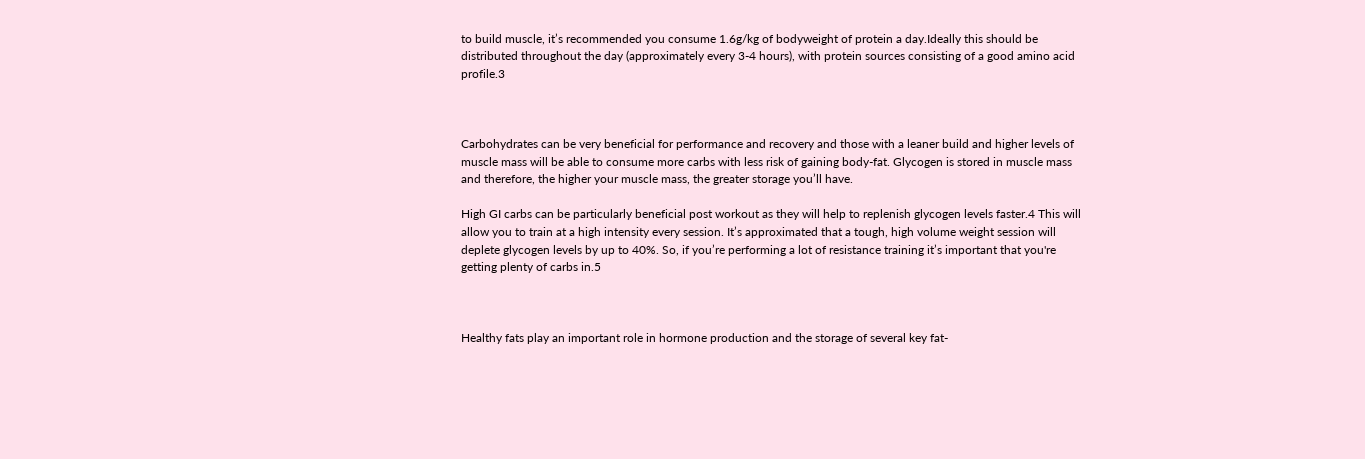to build muscle, it’s recommended you consume 1.6g/kg of bodyweight of protein a day.Ideally this should be distributed throughout the day (approximately every 3-4 hours), with protein sources consisting of a good amino acid profile.3



Carbohydrates can be very beneficial for performance and recovery and those with a leaner build and higher levels of muscle mass will be able to consume more carbs with less risk of gaining body-fat. Glycogen is stored in muscle mass and therefore, the higher your muscle mass, the greater storage you’ll have.

High GI carbs can be particularly beneficial post workout as they will help to replenish glycogen levels faster.4 This will allow you to train at a high intensity every session. It’s approximated that a tough, high volume weight session will deplete glycogen levels by up to 40%. So, if you’re performing a lot of resistance training it’s important that you're getting plenty of carbs in.5



Healthy fats play an important role in hormone production and the storage of several key fat-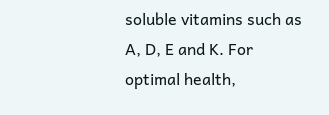soluble vitamins such as A, D, E and K. For optimal health,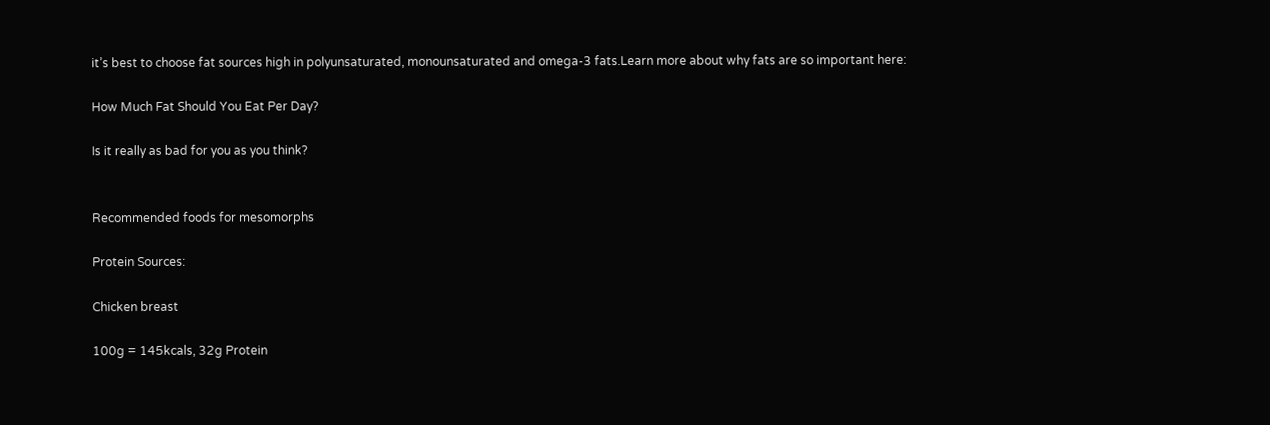it’s best to choose fat sources high in polyunsaturated, monounsaturated and omega-3 fats.Learn more about why fats are so important here:

How Much Fat Should You Eat Per Day?

Is it really as bad for you as you think?


Recommended foods for mesomorphs

Protein Sources:

Chicken breast

100g = 145kcals, 32g Protein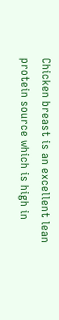Chicken breast is an excellent lean protein source which is high in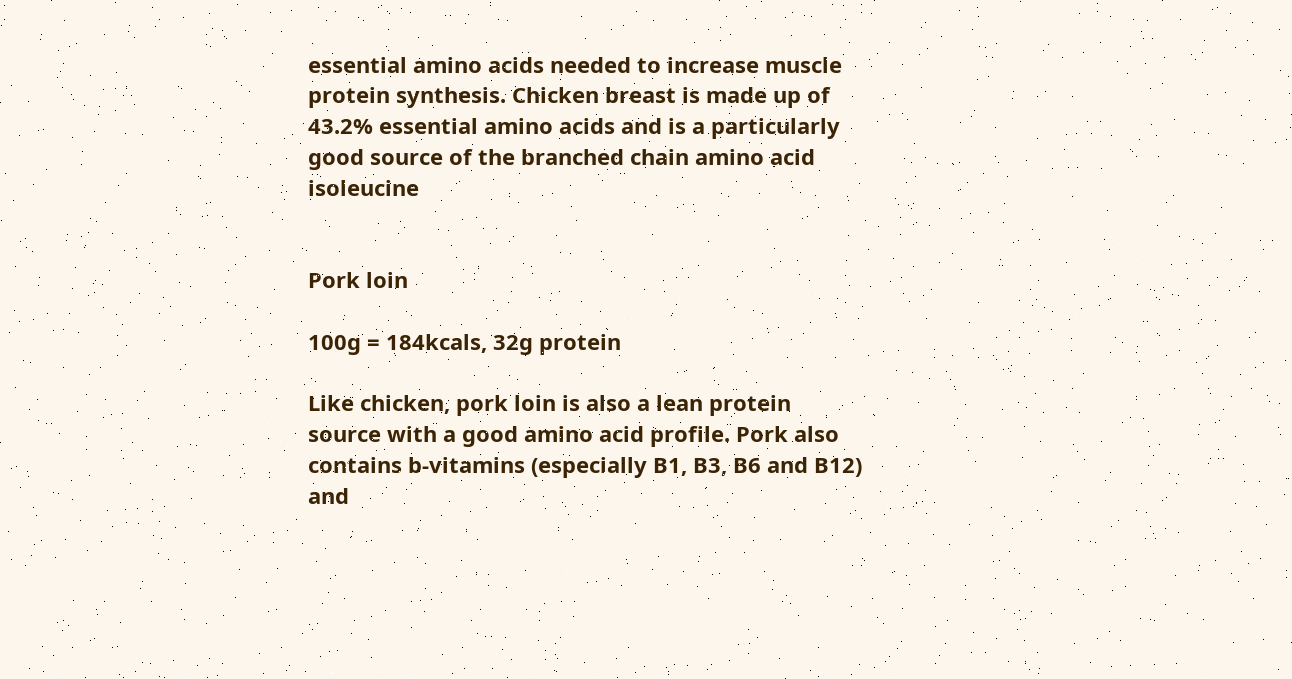essential amino acids needed to increase muscle protein synthesis. Chicken breast is made up of 43.2% essential amino acids and is a particularly good source of the branched chain amino acid isoleucine


Pork loin

100g = 184kcals, 32g protein

Like chicken, pork loin is also a lean protein source with a good amino acid profile. Pork also contains b-vitamins (especially B1, B3, B6 and B12) and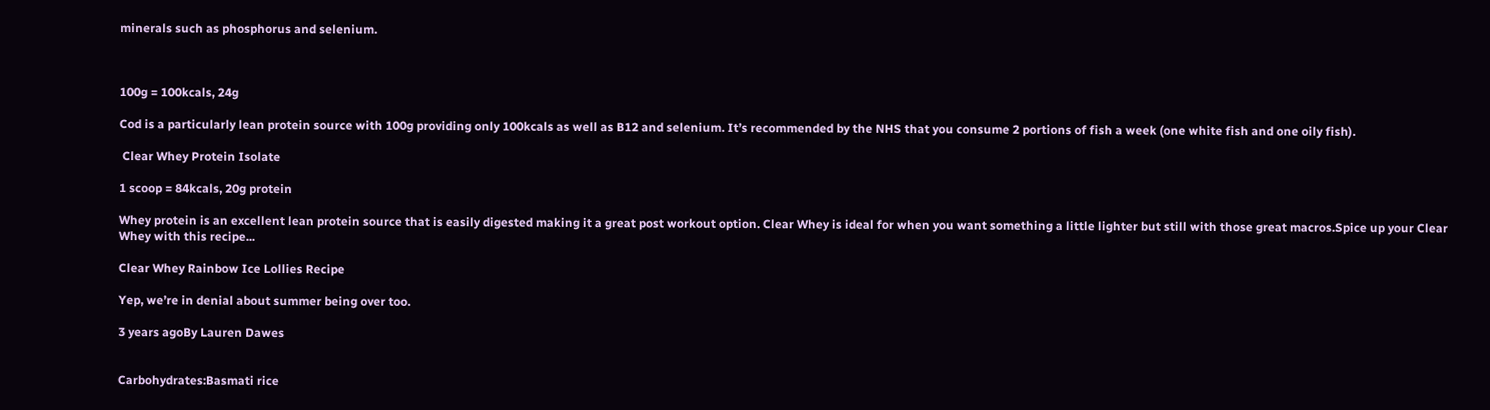minerals such as phosphorus and selenium.



100g = 100kcals, 24g

Cod is a particularly lean protein source with 100g providing only 100kcals as well as B12 and selenium. It’s recommended by the NHS that you consume 2 portions of fish a week (one white fish and one oily fish).

 Clear Whey Protein Isolate

1 scoop = 84kcals, 20g protein

Whey protein is an excellent lean protein source that is easily digested making it a great post workout option. Clear Whey is ideal for when you want something a little lighter but still with those great macros.Spice up your Clear Whey with this recipe...

Clear Whey Rainbow Ice Lollies Recipe

Yep, we’re in denial about summer being over too.

3 years agoBy Lauren Dawes


Carbohydrates:Basmati rice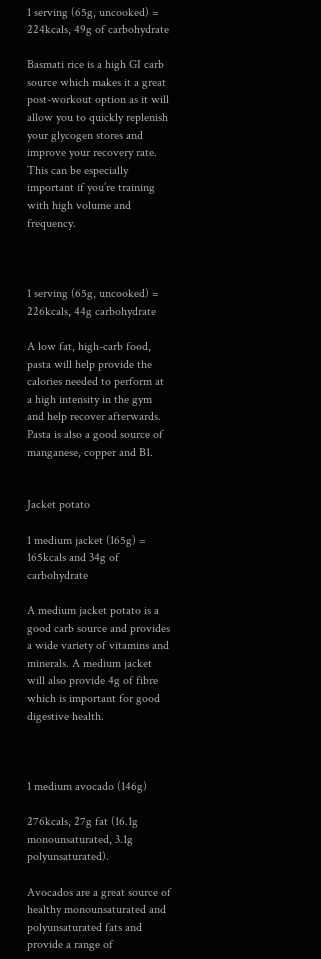1 serving (65g, uncooked) = 224kcals, 49g of carbohydrate

Basmati rice is a high GI carb source which makes it a great post-workout option as it will allow you to quickly replenish your glycogen stores and improve your recovery rate. This can be especially important if you’re training with high volume and frequency.



1 serving (65g, uncooked) = 226kcals, 44g carbohydrate

A low fat, high-carb food, pasta will help provide the calories needed to perform at a high intensity in the gym and help recover afterwards. Pasta is also a good source of manganese, copper and B1.


Jacket potato

1 medium jacket (165g) = 165kcals and 34g of carbohydrate

A medium jacket potato is a good carb source and provides a wide variety of vitamins and minerals. A medium jacket will also provide 4g of fibre which is important for good digestive health.



1 medium avocado (146g)

276kcals, 27g fat (16.1g monounsaturated, 3.1g polyunsaturated).

Avocados are a great source of healthy monounsaturated and polyunsaturated fats and provide a range of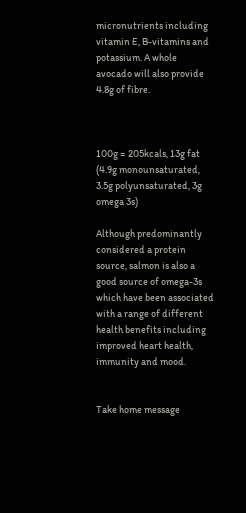micronutrients including vitamin E, B-vitamins and potassium. A whole avocado will also provide 4.8g of fibre.



100g = 205kcals, 13g fat (4.9g monounsaturated, 3.5g polyunsaturated, 3g omega 3s)

Although predominantly considered a protein source, salmon is also a good source of omega-3s which have been associated with a range of different health benefits including improved heart health, immunity and mood.


Take home message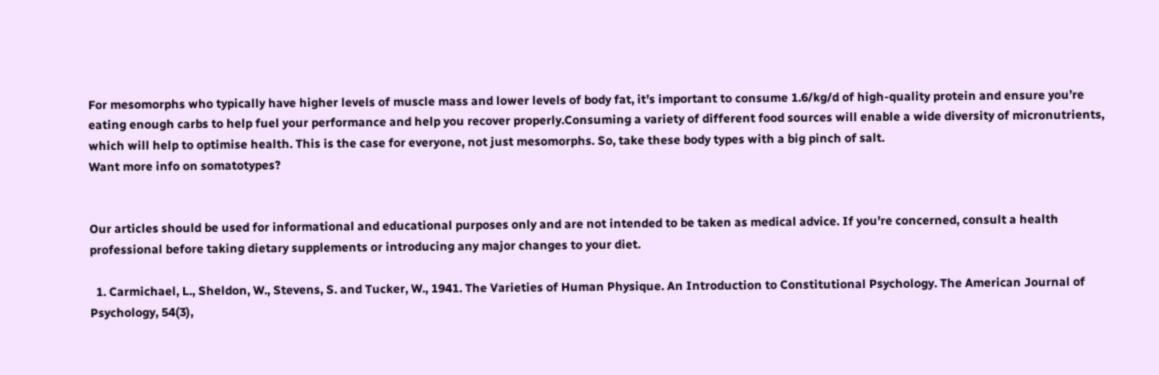For mesomorphs who typically have higher levels of muscle mass and lower levels of body fat, it’s important to consume 1.6/kg/d of high-quality protein and ensure you’re eating enough carbs to help fuel your performance and help you recover properly.Consuming a variety of different food sources will enable a wide diversity of micronutrients, which will help to optimise health. This is the case for everyone, not just mesomorphs. So, take these body types with a big pinch of salt.
Want more info on somatotypes?


Our articles should be used for informational and educational purposes only and are not intended to be taken as medical advice. If you're concerned, consult a health professional before taking dietary supplements or introducing any major changes to your diet.

  1. Carmichael, L., Sheldon, W., Stevens, S. and Tucker, W., 1941. The Varieties of Human Physique. An Introduction to Constitutional Psychology. The American Journal of Psychology, 54(3),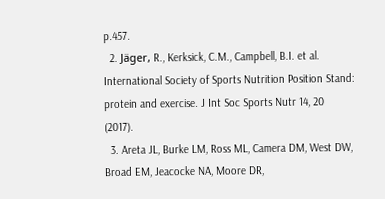p.457.
  2. Jäger, R., Kerksick, C.M., Campbell, B.I. et al. International Society of Sports Nutrition Position Stand: protein and exercise. J Int Soc Sports Nutr 14, 20 (2017).
  3. Areta JL, Burke LM, Ross ML, Camera DM, West DW, Broad EM, Jeacocke NA, Moore DR,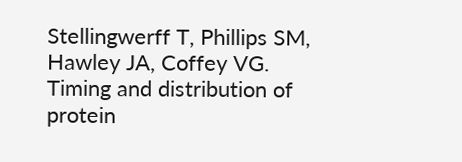Stellingwerff T, Phillips SM, Hawley JA, Coffey VG. Timing and distribution of protein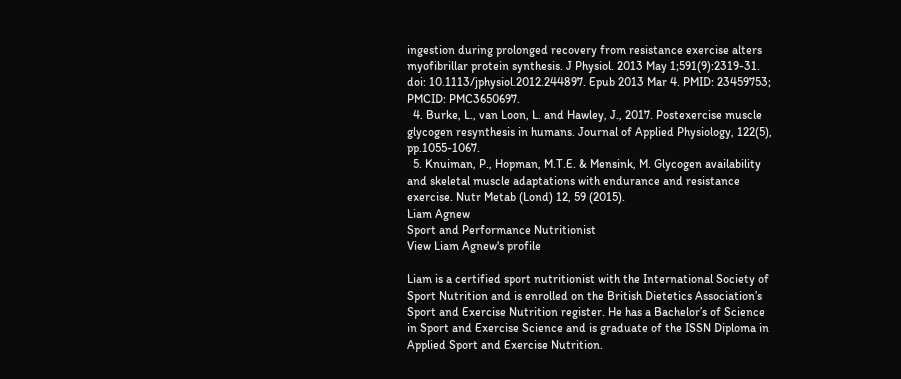ingestion during prolonged recovery from resistance exercise alters myofibrillar protein synthesis. J Physiol. 2013 May 1;591(9):2319-31. doi: 10.1113/jphysiol.2012.244897. Epub 2013 Mar 4. PMID: 23459753; PMCID: PMC3650697.
  4. Burke, L., van Loon, L. and Hawley, J., 2017. Postexercise muscle glycogen resynthesis in humans. Journal of Applied Physiology, 122(5), pp.1055-1067.
  5. Knuiman, P., Hopman, M.T.E. & Mensink, M. Glycogen availability and skeletal muscle adaptations with endurance and resistance exercise. Nutr Metab (Lond) 12, 59 (2015).
Liam Agnew
Sport and Performance Nutritionist
View Liam Agnew's profile

Liam is a certified sport nutritionist with the International Society of Sport Nutrition and is enrolled on the British Dietetics Association’s Sport and Exercise Nutrition register. He has a Bachelor’s of Science in Sport and Exercise Science and is graduate of the ISSN Diploma in Applied Sport and Exercise Nutrition.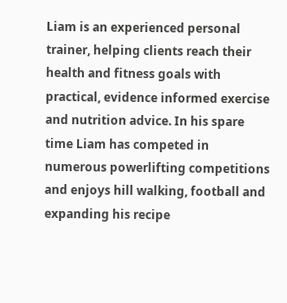Liam is an experienced personal trainer, helping clients reach their health and fitness goals with practical, evidence informed exercise and nutrition advice. In his spare time Liam has competed in numerous powerlifting competitions and enjoys hill walking, football and expanding his recipe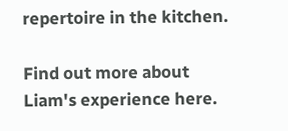repertoire in the kitchen.

Find out more about Liam's experience here.